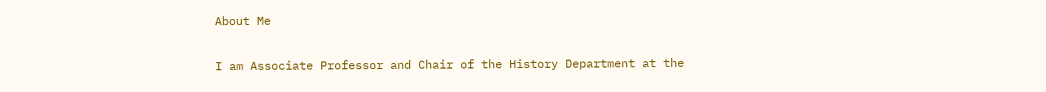About Me

I am Associate Professor and Chair of the History Department at the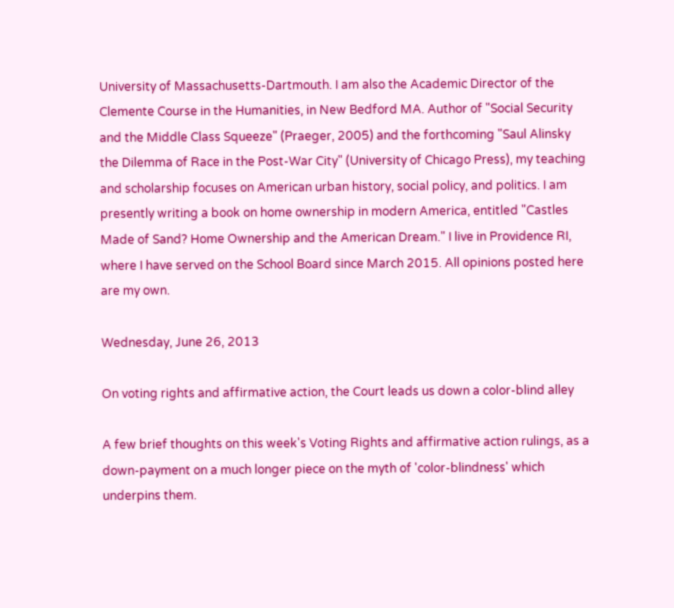University of Massachusetts-Dartmouth. I am also the Academic Director of the Clemente Course in the Humanities, in New Bedford MA. Author of "Social Security and the Middle Class Squeeze" (Praeger, 2005) and the forthcoming "Saul Alinsky the Dilemma of Race in the Post-War City" (University of Chicago Press), my teaching and scholarship focuses on American urban history, social policy, and politics. I am presently writing a book on home ownership in modern America, entitled "Castles Made of Sand? Home Ownership and the American Dream." I live in Providence RI, where I have served on the School Board since March 2015. All opinions posted here are my own.

Wednesday, June 26, 2013

On voting rights and affirmative action, the Court leads us down a color-blind alley

A few brief thoughts on this week's Voting Rights and affirmative action rulings, as a down-payment on a much longer piece on the myth of 'color-blindness' which underpins them.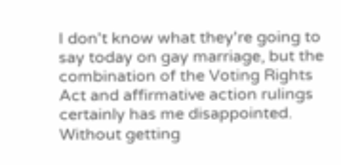I don't know what they're going to say today on gay marriage, but the combination of the Voting Rights Act and affirmative action rulings certainly has me disappointed.  Without getting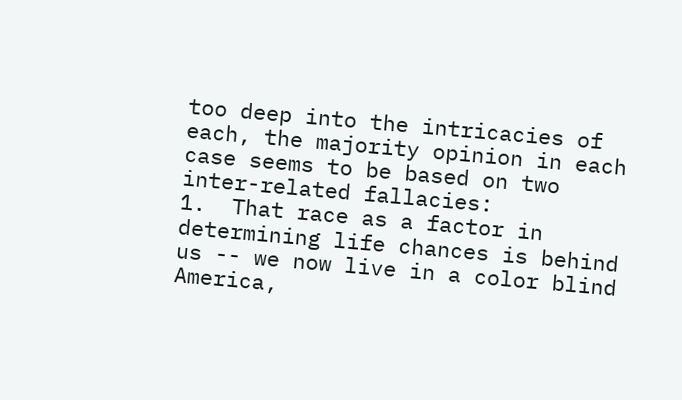too deep into the intricacies of each, the majority opinion in each case seems to be based on two inter-related fallacies:
1.  That race as a factor in determining life chances is behind us -- we now live in a color blind America,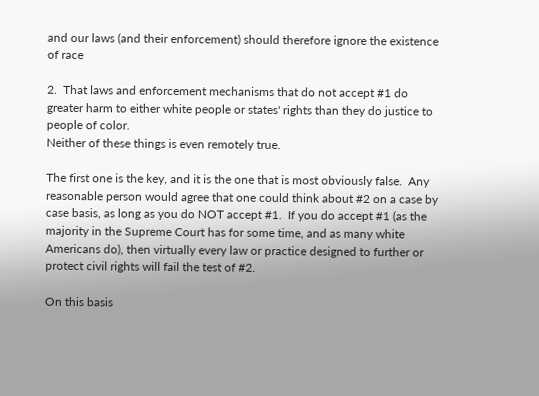and our laws (and their enforcement) should therefore ignore the existence of race

2.  That laws and enforcement mechanisms that do not accept #1 do greater harm to either white people or states' rights than they do justice to people of color.
Neither of these things is even remotely true.

The first one is the key, and it is the one that is most obviously false.  Any reasonable person would agree that one could think about #2 on a case by case basis, as long as you do NOT accept #1.  If you do accept #1 (as the majority in the Supreme Court has for some time, and as many white Americans do), then virtually every law or practice designed to further or protect civil rights will fail the test of #2.

On this basis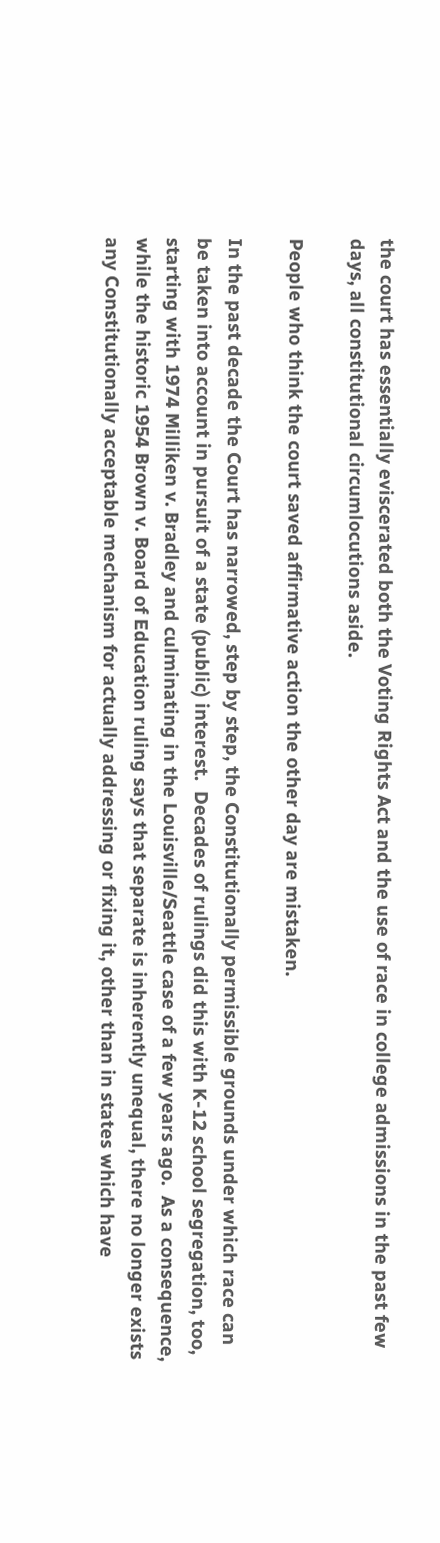the court has essentially eviscerated both the Voting Rights Act and the use of race in college admissions in the past few days, all constitutional circumlocutions aside.

People who think the court saved affirmative action the other day are mistaken.

In the past decade the Court has narrowed, step by step, the Constitutionally permissible grounds under which race can be taken into account in pursuit of a state (public) interest.  Decades of rulings did this with K-12 school segregation, too, starting with 1974 Milliken v. Bradley and culminating in the Louisville/Seattle case of a few years ago.  As a consequence, while the historic 1954 Brown v. Board of Education ruling says that separate is inherently unequal, there no longer exists any Constitutionally acceptable mechanism for actually addressing or fixing it, other than in states which have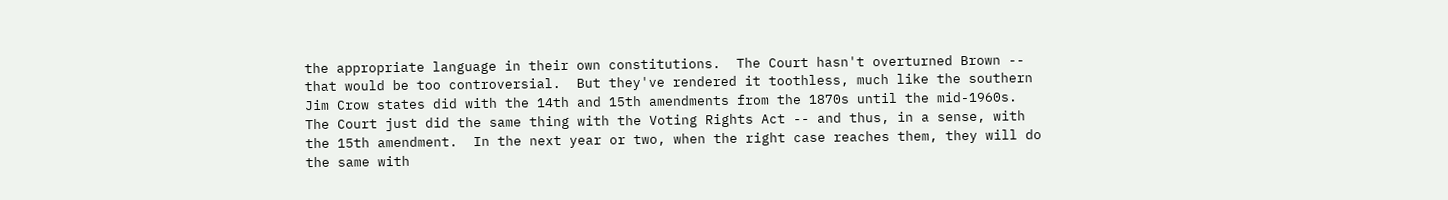the appropriate language in their own constitutions.  The Court hasn't overturned Brown -- that would be too controversial.  But they've rendered it toothless, much like the southern Jim Crow states did with the 14th and 15th amendments from the 1870s until the mid-1960s.  The Court just did the same thing with the Voting Rights Act -- and thus, in a sense, with the 15th amendment.  In the next year or two, when the right case reaches them, they will do the same with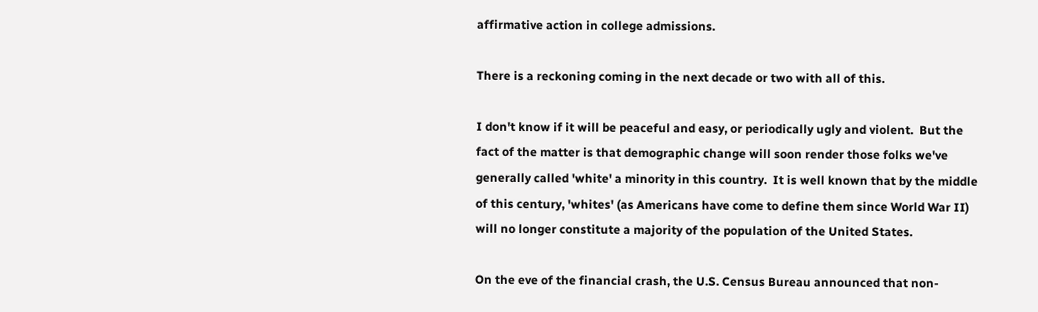affirmative action in college admissions.

There is a reckoning coming in the next decade or two with all of this.

I don't know if it will be peaceful and easy, or periodically ugly and violent.  But the fact of the matter is that demographic change will soon render those folks we've generally called 'white' a minority in this country.  It is well known that by the middle of this century, 'whites' (as Americans have come to define them since World War II) will no longer constitute a majority of the population of the United States.

On the eve of the financial crash, the U.S. Census Bureau announced that non-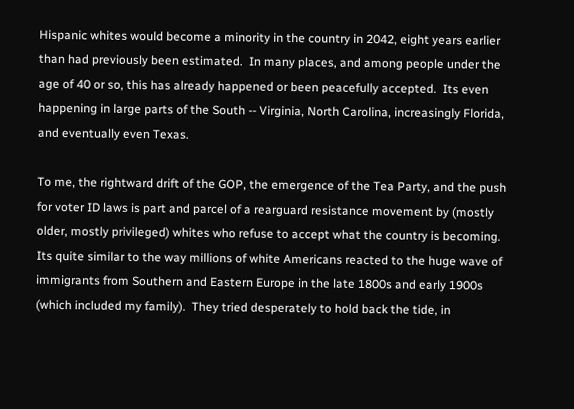Hispanic whites would become a minority in the country in 2042, eight years earlier than had previously been estimated.  In many places, and among people under the age of 40 or so, this has already happened or been peacefully accepted.  Its even happening in large parts of the South -- Virginia, North Carolina, increasingly Florida, and eventually even Texas.

To me, the rightward drift of the GOP, the emergence of the Tea Party, and the push for voter ID laws is part and parcel of a rearguard resistance movement by (mostly older, mostly privileged) whites who refuse to accept what the country is becoming.  Its quite similar to the way millions of white Americans reacted to the huge wave of immigrants from Southern and Eastern Europe in the late 1800s and early 1900s (which included my family).  They tried desperately to hold back the tide, in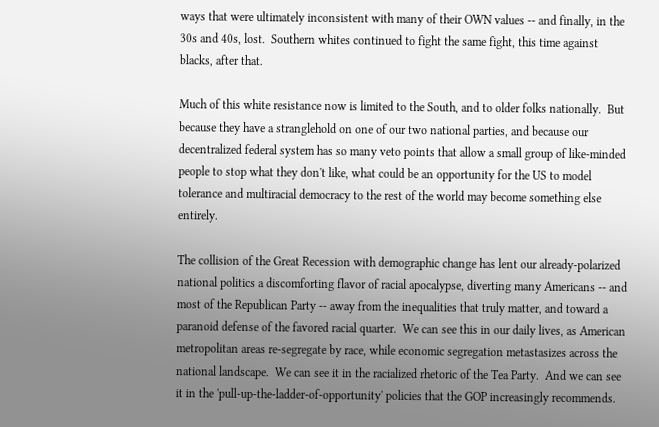ways that were ultimately inconsistent with many of their OWN values -- and finally, in the 30s and 40s, lost.  Southern whites continued to fight the same fight, this time against blacks, after that.

Much of this white resistance now is limited to the South, and to older folks nationally.  But because they have a stranglehold on one of our two national parties, and because our decentralized federal system has so many veto points that allow a small group of like-minded people to stop what they don't like, what could be an opportunity for the US to model tolerance and multiracial democracy to the rest of the world may become something else entirely.

The collision of the Great Recession with demographic change has lent our already-polarized national politics a discomforting flavor of racial apocalypse, diverting many Americans -- and most of the Republican Party -- away from the inequalities that truly matter, and toward a paranoid defense of the favored racial quarter.  We can see this in our daily lives, as American metropolitan areas re-segregate by race, while economic segregation metastasizes across the national landscape.  We can see it in the racialized rhetoric of the Tea Party.  And we can see it in the 'pull-up-the-ladder-of-opportunity' policies that the GOP increasingly recommends.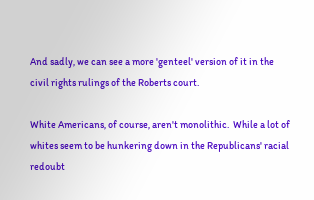And sadly, we can see a more 'genteel' version of it in the civil rights rulings of the Roberts court.

White Americans, of course, aren't monolithic.  While a lot of whites seem to be hunkering down in the Republicans' racial redoubt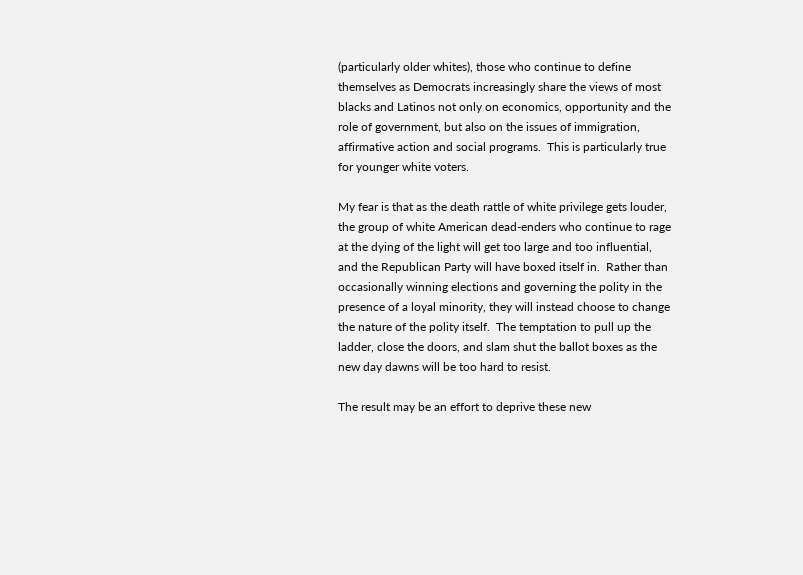(particularly older whites), those who continue to define themselves as Democrats increasingly share the views of most blacks and Latinos not only on economics, opportunity and the role of government, but also on the issues of immigration, affirmative action and social programs.  This is particularly true for younger white voters.

My fear is that as the death rattle of white privilege gets louder, the group of white American dead-enders who continue to rage at the dying of the light will get too large and too influential, and the Republican Party will have boxed itself in.  Rather than occasionally winning elections and governing the polity in the presence of a loyal minority, they will instead choose to change the nature of the polity itself.  The temptation to pull up the ladder, close the doors, and slam shut the ballot boxes as the new day dawns will be too hard to resist.

The result may be an effort to deprive these new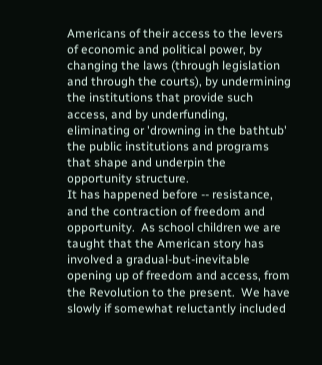Americans of their access to the levers of economic and political power, by changing the laws (through legislation and through the courts), by undermining the institutions that provide such access, and by underfunding, eliminating or 'drowning in the bathtub' the public institutions and programs that shape and underpin the opportunity structure.
It has happened before -- resistance, and the contraction of freedom and opportunity.  As school children we are taught that the American story has involved a gradual-but-inevitable opening up of freedom and access, from the Revolution to the present.  We have slowly if somewhat reluctantly included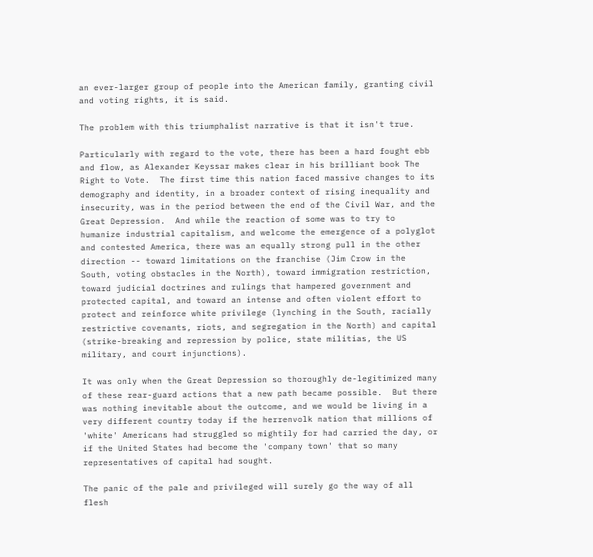an ever-larger group of people into the American family, granting civil and voting rights, it is said.

The problem with this triumphalist narrative is that it isn't true.

Particularly with regard to the vote, there has been a hard fought ebb and flow, as Alexander Keyssar makes clear in his brilliant book The Right to Vote.  The first time this nation faced massive changes to its demography and identity, in a broader context of rising inequality and insecurity, was in the period between the end of the Civil War, and the Great Depression.  And while the reaction of some was to try to humanize industrial capitalism, and welcome the emergence of a polyglot and contested America, there was an equally strong pull in the other direction -- toward limitations on the franchise (Jim Crow in the South, voting obstacles in the North), toward immigration restriction, toward judicial doctrines and rulings that hampered government and protected capital, and toward an intense and often violent effort to protect and reinforce white privilege (lynching in the South, racially restrictive covenants, riots, and segregation in the North) and capital (strike-breaking and repression by police, state militias, the US military, and court injunctions).

It was only when the Great Depression so thoroughly de-legitimized many of these rear-guard actions that a new path became possible.  But there was nothing inevitable about the outcome, and we would be living in a very different country today if the herrenvolk nation that millions of 'white' Americans had struggled so mightily for had carried the day, or if the United States had become the 'company town' that so many representatives of capital had sought.

The panic of the pale and privileged will surely go the way of all flesh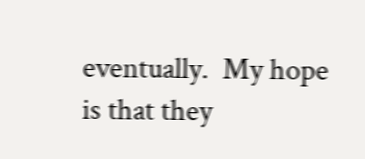eventually.  My hope is that they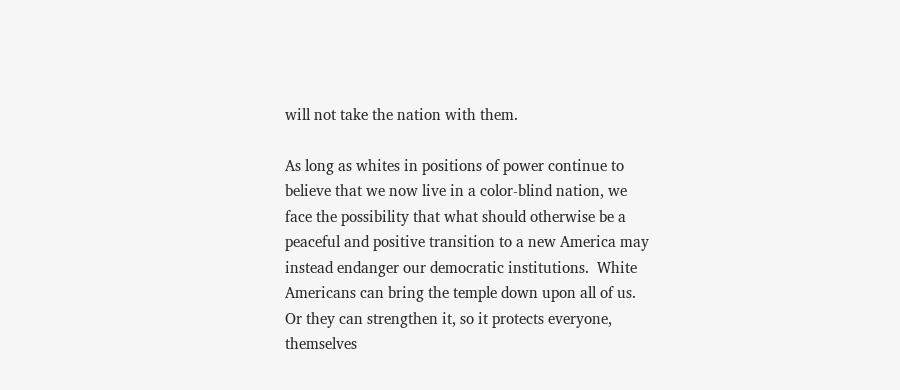will not take the nation with them.

As long as whites in positions of power continue to believe that we now live in a color-blind nation, we face the possibility that what should otherwise be a peaceful and positive transition to a new America may instead endanger our democratic institutions.  White Americans can bring the temple down upon all of us.  Or they can strengthen it, so it protects everyone, themselves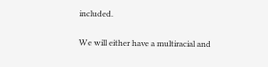included.

We will either have a multiracial and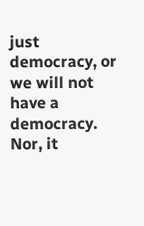just democracy, or we will not have a democracy.  Nor, it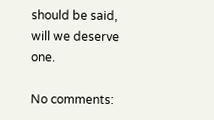should be said, will we deserve one.

No comments: